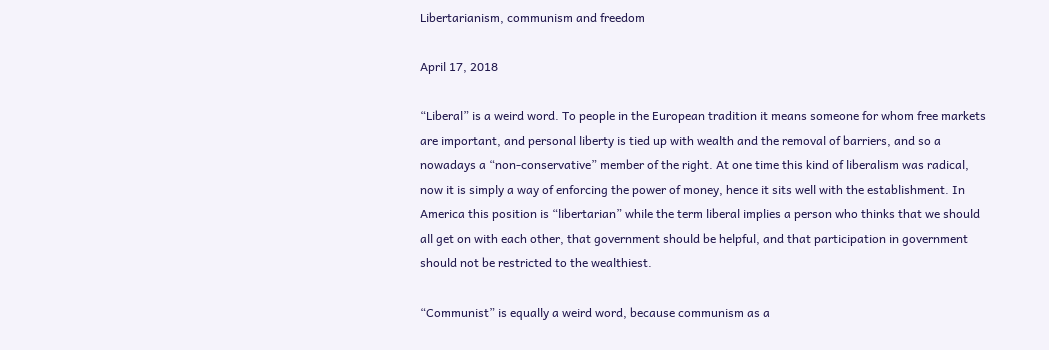Libertarianism, communism and freedom

April 17, 2018

“Liberal” is a weird word. To people in the European tradition it means someone for whom free markets are important, and personal liberty is tied up with wealth and the removal of barriers, and so a nowadays a “non-conservative” member of the right. At one time this kind of liberalism was radical, now it is simply a way of enforcing the power of money, hence it sits well with the establishment. In America this position is “libertarian” while the term liberal implies a person who thinks that we should all get on with each other, that government should be helpful, and that participation in government should not be restricted to the wealthiest.

“Communist” is equally a weird word, because communism as a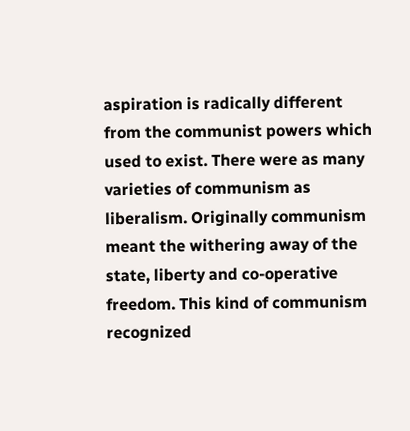aspiration is radically different from the communist powers which used to exist. There were as many varieties of communism as liberalism. Originally communism meant the withering away of the state, liberty and co-operative freedom. This kind of communism recognized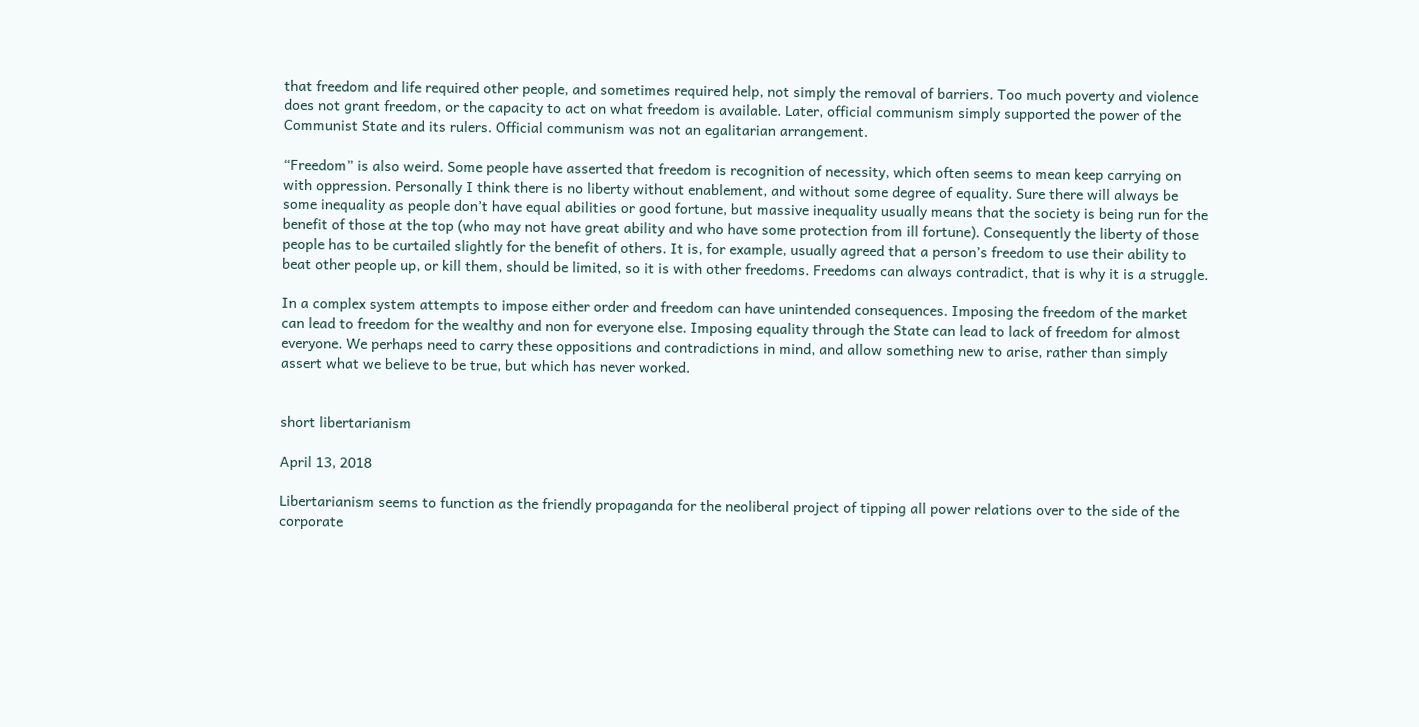that freedom and life required other people, and sometimes required help, not simply the removal of barriers. Too much poverty and violence does not grant freedom, or the capacity to act on what freedom is available. Later, official communism simply supported the power of the Communist State and its rulers. Official communism was not an egalitarian arrangement.

“Freedom” is also weird. Some people have asserted that freedom is recognition of necessity, which often seems to mean keep carrying on with oppression. Personally I think there is no liberty without enablement, and without some degree of equality. Sure there will always be some inequality as people don’t have equal abilities or good fortune, but massive inequality usually means that the society is being run for the benefit of those at the top (who may not have great ability and who have some protection from ill fortune). Consequently the liberty of those people has to be curtailed slightly for the benefit of others. It is, for example, usually agreed that a person’s freedom to use their ability to beat other people up, or kill them, should be limited, so it is with other freedoms. Freedoms can always contradict, that is why it is a struggle.

In a complex system attempts to impose either order and freedom can have unintended consequences. Imposing the freedom of the market can lead to freedom for the wealthy and non for everyone else. Imposing equality through the State can lead to lack of freedom for almost everyone. We perhaps need to carry these oppositions and contradictions in mind, and allow something new to arise, rather than simply assert what we believe to be true, but which has never worked.


short libertarianism

April 13, 2018

Libertarianism seems to function as the friendly propaganda for the neoliberal project of tipping all power relations over to the side of the corporate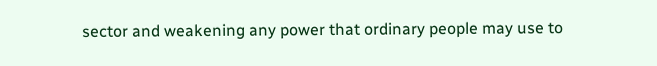sector and weakening any power that ordinary people may use to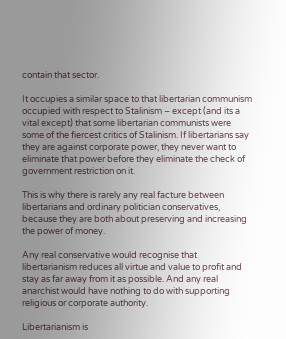contain that sector.

It occupies a similar space to that libertarian communism occupied with respect to Stalinism – except (and its a vital except) that some libertarian communists were some of the fiercest critics of Stalinism. If libertarians say they are against corporate power, they never want to eliminate that power before they eliminate the check of government restriction on it.

This is why there is rarely any real facture between libertarians and ordinary politician conservatives, because they are both about preserving and increasing the power of money.

Any real conservative would recognise that libertarianism reduces all virtue and value to profit and stay as far away from it as possible. And any real anarchist would have nothing to do with supporting religious or corporate authority.

Libertarianism is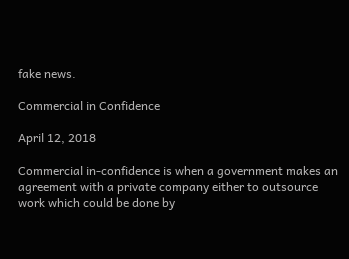fake news.

Commercial in Confidence

April 12, 2018

Commercial in-confidence is when a government makes an agreement with a private company either to outsource work which could be done by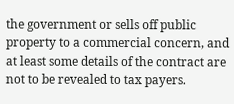the government or sells off public property to a commercial concern, and at least some details of the contract are not to be revealed to tax payers.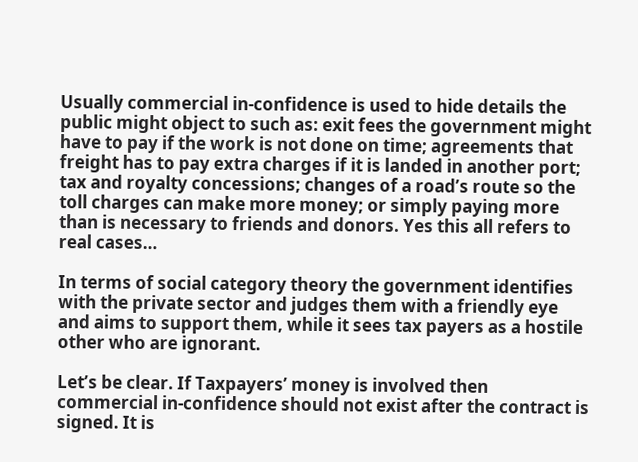Usually commercial in-confidence is used to hide details the public might object to such as: exit fees the government might have to pay if the work is not done on time; agreements that freight has to pay extra charges if it is landed in another port; tax and royalty concessions; changes of a road’s route so the toll charges can make more money; or simply paying more than is necessary to friends and donors. Yes this all refers to real cases…

In terms of social category theory the government identifies with the private sector and judges them with a friendly eye and aims to support them, while it sees tax payers as a hostile other who are ignorant.

Let’s be clear. If Taxpayers’ money is involved then commercial in-confidence should not exist after the contract is signed. It is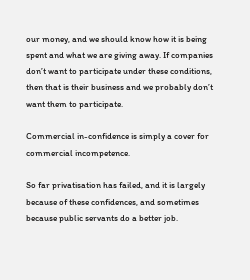our money, and we should know how it is being spent and what we are giving away. If companies don’t want to participate under these conditions, then that is their business and we probably don’t want them to participate.

Commercial in-confidence is simply a cover for commercial incompetence.

So far privatisation has failed, and it is largely because of these confidences, and sometimes because public servants do a better job.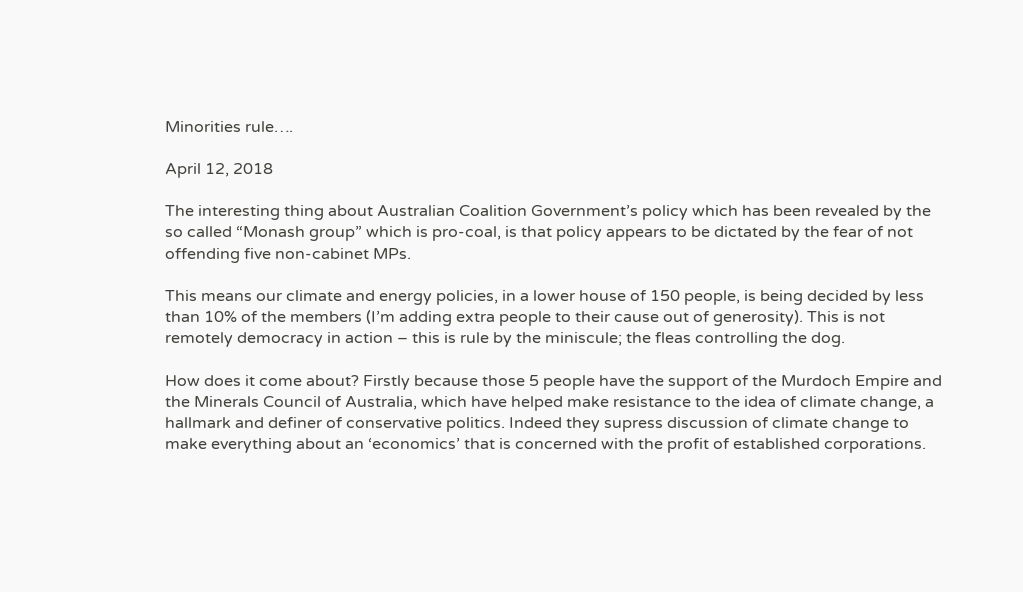Minorities rule….

April 12, 2018

The interesting thing about Australian Coalition Government’s policy which has been revealed by the so called “Monash group” which is pro-coal, is that policy appears to be dictated by the fear of not offending five non-cabinet MPs.

This means our climate and energy policies, in a lower house of 150 people, is being decided by less than 10% of the members (I’m adding extra people to their cause out of generosity). This is not remotely democracy in action – this is rule by the miniscule; the fleas controlling the dog.

How does it come about? Firstly because those 5 people have the support of the Murdoch Empire and the Minerals Council of Australia, which have helped make resistance to the idea of climate change, a hallmark and definer of conservative politics. Indeed they supress discussion of climate change to make everything about an ‘economics’ that is concerned with the profit of established corporations.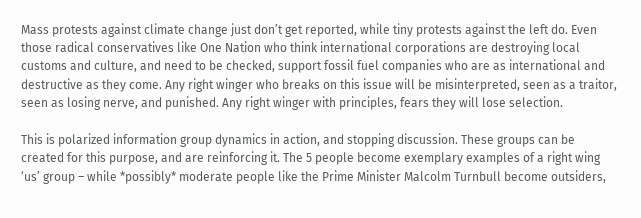Mass protests against climate change just don’t get reported, while tiny protests against the left do. Even those radical conservatives like One Nation who think international corporations are destroying local customs and culture, and need to be checked, support fossil fuel companies who are as international and destructive as they come. Any right winger who breaks on this issue will be misinterpreted, seen as a traitor, seen as losing nerve, and punished. Any right winger with principles, fears they will lose selection.

This is polarized information group dynamics in action, and stopping discussion. These groups can be created for this purpose, and are reinforcing it. The 5 people become exemplary examples of a right wing ‘us’ group – while *possibly* moderate people like the Prime Minister Malcolm Turnbull become outsiders,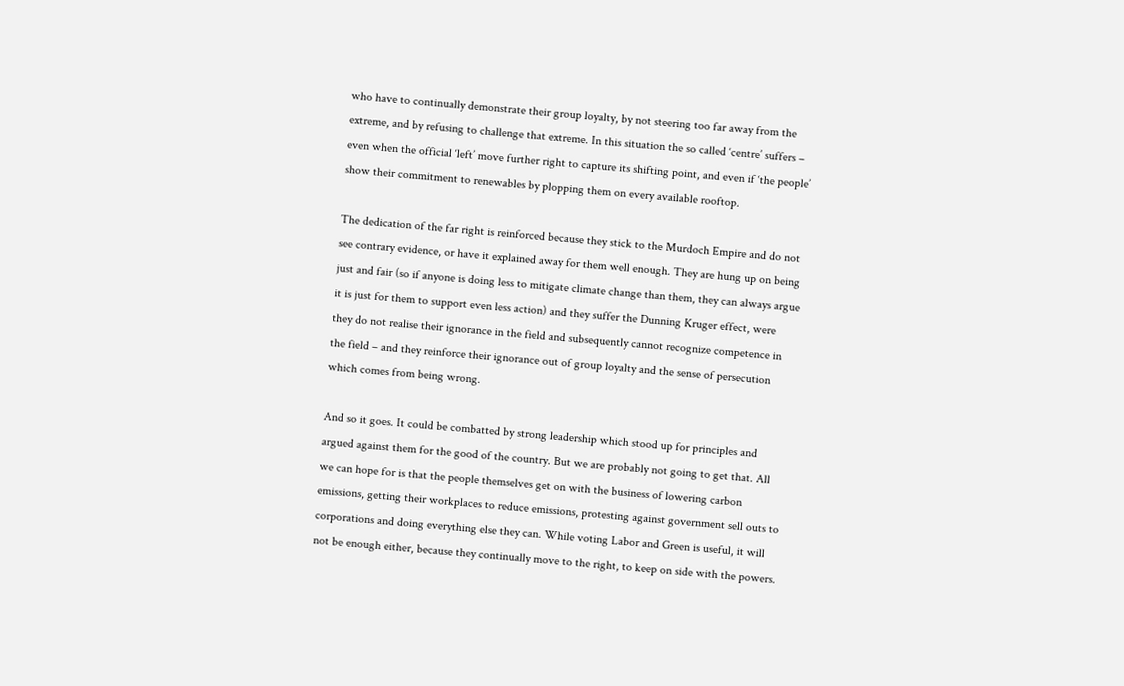who have to continually demonstrate their group loyalty, by not steering too far away from the extreme, and by refusing to challenge that extreme. In this situation the so called ‘centre’ suffers – even when the official ‘left’ move further right to capture its shifting point, and even if ‘the people’ show their commitment to renewables by plopping them on every available rooftop.

The dedication of the far right is reinforced because they stick to the Murdoch Empire and do not see contrary evidence, or have it explained away for them well enough. They are hung up on being just and fair (so if anyone is doing less to mitigate climate change than them, they can always argue it is just for them to support even less action) and they suffer the Dunning Kruger effect, were they do not realise their ignorance in the field and subsequently cannot recognize competence in the field – and they reinforce their ignorance out of group loyalty and the sense of persecution which comes from being wrong.

And so it goes. It could be combatted by strong leadership which stood up for principles and argued against them for the good of the country. But we are probably not going to get that. All we can hope for is that the people themselves get on with the business of lowering carbon emissions, getting their workplaces to reduce emissions, protesting against government sell outs to corporations and doing everything else they can. While voting Labor and Green is useful, it will not be enough either, because they continually move to the right, to keep on side with the powers.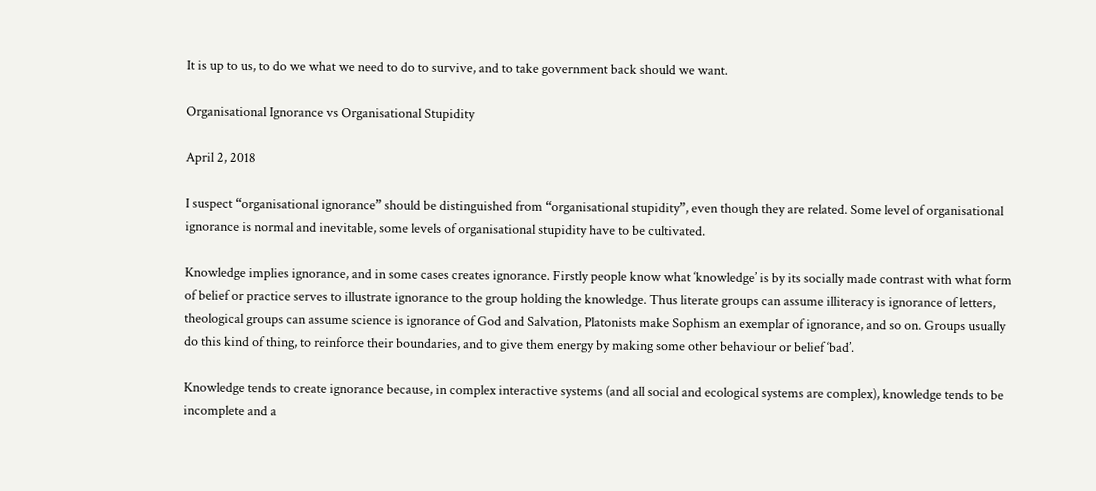It is up to us, to do we what we need to do to survive, and to take government back should we want.

Organisational Ignorance vs Organisational Stupidity

April 2, 2018

I suspect “organisational ignorance” should be distinguished from “organisational stupidity”, even though they are related. Some level of organisational ignorance is normal and inevitable, some levels of organisational stupidity have to be cultivated.

Knowledge implies ignorance, and in some cases creates ignorance. Firstly people know what ‘knowledge’ is by its socially made contrast with what form of belief or practice serves to illustrate ignorance to the group holding the knowledge. Thus literate groups can assume illiteracy is ignorance of letters, theological groups can assume science is ignorance of God and Salvation, Platonists make Sophism an exemplar of ignorance, and so on. Groups usually do this kind of thing, to reinforce their boundaries, and to give them energy by making some other behaviour or belief ‘bad’.

Knowledge tends to create ignorance because, in complex interactive systems (and all social and ecological systems are complex), knowledge tends to be incomplete and a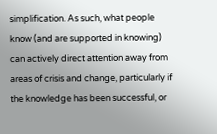simplification. As such, what people know (and are supported in knowing) can actively direct attention away from areas of crisis and change, particularly if the knowledge has been successful, or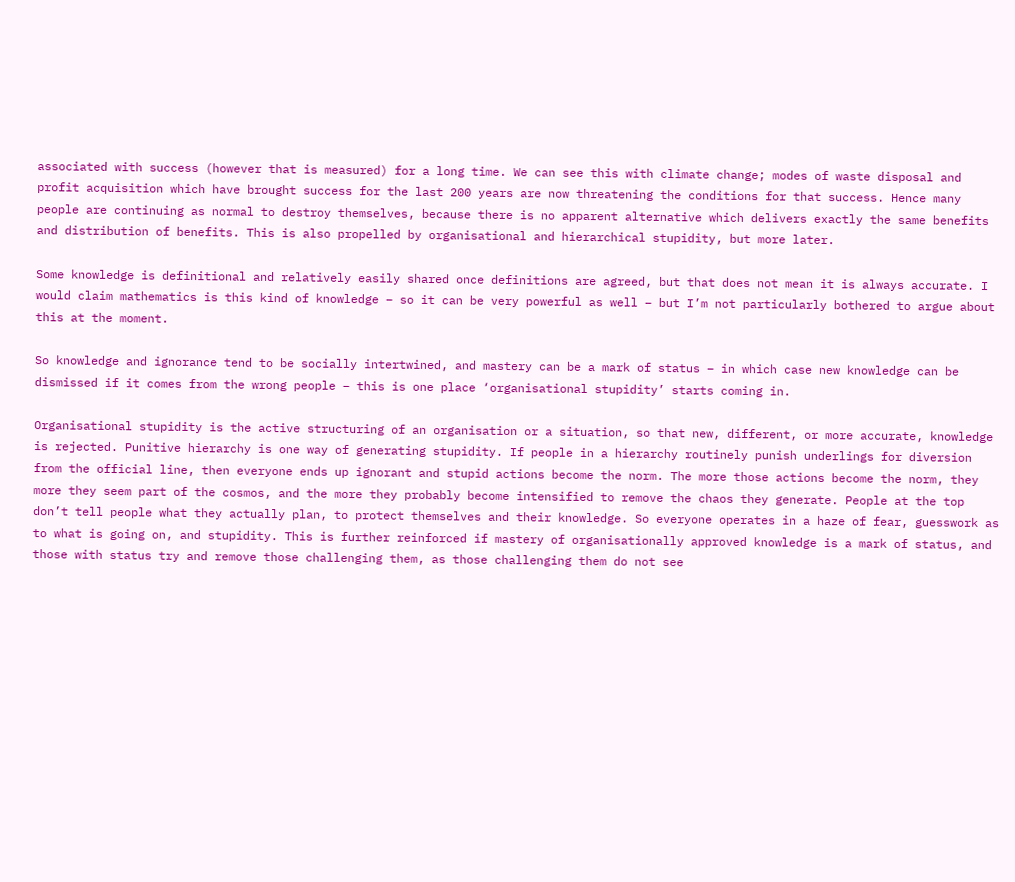associated with success (however that is measured) for a long time. We can see this with climate change; modes of waste disposal and profit acquisition which have brought success for the last 200 years are now threatening the conditions for that success. Hence many people are continuing as normal to destroy themselves, because there is no apparent alternative which delivers exactly the same benefits and distribution of benefits. This is also propelled by organisational and hierarchical stupidity, but more later.

Some knowledge is definitional and relatively easily shared once definitions are agreed, but that does not mean it is always accurate. I would claim mathematics is this kind of knowledge – so it can be very powerful as well – but I’m not particularly bothered to argue about this at the moment.

So knowledge and ignorance tend to be socially intertwined, and mastery can be a mark of status – in which case new knowledge can be dismissed if it comes from the wrong people – this is one place ‘organisational stupidity’ starts coming in.

Organisational stupidity is the active structuring of an organisation or a situation, so that new, different, or more accurate, knowledge is rejected. Punitive hierarchy is one way of generating stupidity. If people in a hierarchy routinely punish underlings for diversion from the official line, then everyone ends up ignorant and stupid actions become the norm. The more those actions become the norm, they more they seem part of the cosmos, and the more they probably become intensified to remove the chaos they generate. People at the top don’t tell people what they actually plan, to protect themselves and their knowledge. So everyone operates in a haze of fear, guesswork as to what is going on, and stupidity. This is further reinforced if mastery of organisationally approved knowledge is a mark of status, and those with status try and remove those challenging them, as those challenging them do not see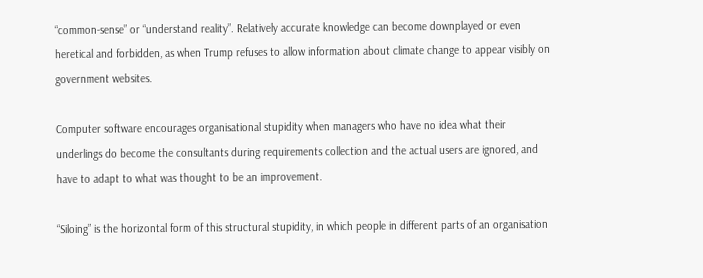“common-sense” or “understand reality”. Relatively accurate knowledge can become downplayed or even heretical and forbidden, as when Trump refuses to allow information about climate change to appear visibly on government websites.

Computer software encourages organisational stupidity when managers who have no idea what their underlings do become the consultants during requirements collection and the actual users are ignored, and have to adapt to what was thought to be an improvement.

“Siloing” is the horizontal form of this structural stupidity, in which people in different parts of an organisation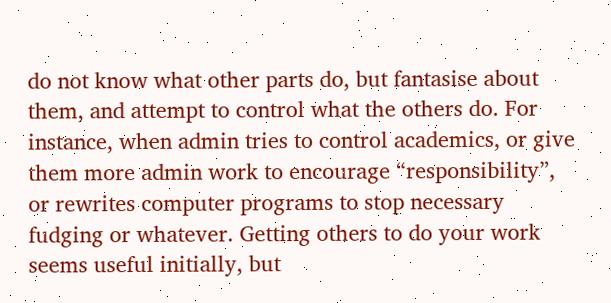do not know what other parts do, but fantasise about them, and attempt to control what the others do. For instance, when admin tries to control academics, or give them more admin work to encourage “responsibility”, or rewrites computer programs to stop necessary fudging or whatever. Getting others to do your work seems useful initially, but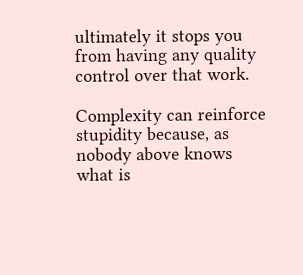ultimately it stops you from having any quality control over that work.

Complexity can reinforce stupidity because, as nobody above knows what is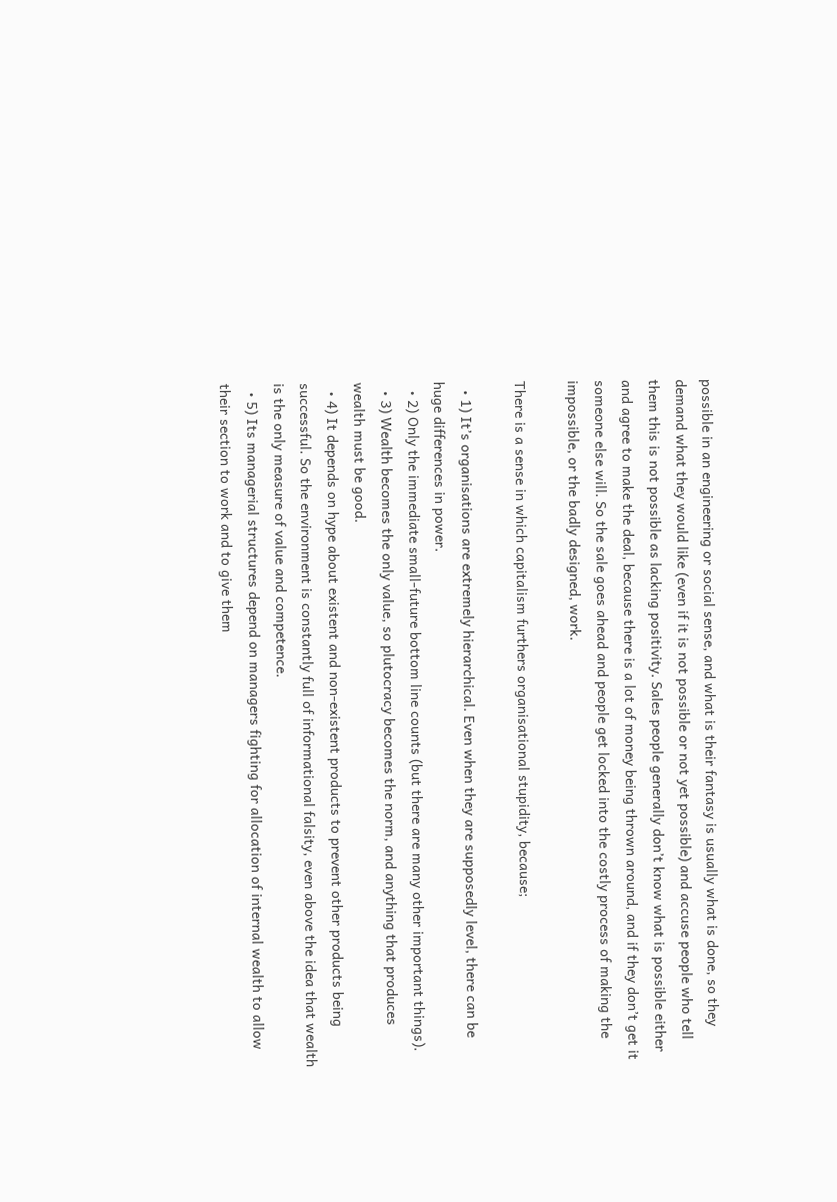possible in an engineering or social sense, and what is their fantasy is usually what is done, so they demand what they would like (even if it is not possible or not yet possible) and accuse people who tell them this is not possible as lacking positivity. Sales people generally don’t know what is possible either and agree to make the deal, because there is a lot of money being thrown around, and if they don’t get it someone else will. So the sale goes ahead and people get locked into the costly process of making the impossible, or the badly designed, work.

There is a sense in which capitalism furthers organisational stupidity, because;

  • 1) It’s organisations are extremely hierarchical. Even when they are supposedly level, there can be huge differences in power.
  • 2) Only the immediate small-future bottom line counts (but there are many other important things).
  • 3) Wealth becomes the only value, so plutocracy becomes the norm, and anything that produces wealth must be good.
  • 4) It depends on hype about existent and non-existent products to prevent other products being successful. So the environment is constantly full of informational falsity, even above the idea that wealth is the only measure of value and competence.
  • 5) Its managerial structures depend on managers fighting for allocation of internal wealth to allow their section to work and to give them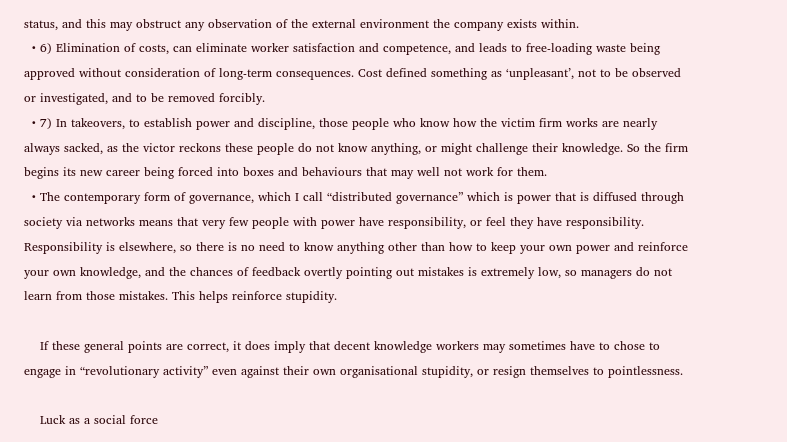status, and this may obstruct any observation of the external environment the company exists within.
  • 6) Elimination of costs, can eliminate worker satisfaction and competence, and leads to free-loading waste being approved without consideration of long-term consequences. Cost defined something as ‘unpleasant’, not to be observed or investigated, and to be removed forcibly.
  • 7) In takeovers, to establish power and discipline, those people who know how the victim firm works are nearly always sacked, as the victor reckons these people do not know anything, or might challenge their knowledge. So the firm begins its new career being forced into boxes and behaviours that may well not work for them.
  • The contemporary form of governance, which I call “distributed governance” which is power that is diffused through society via networks means that very few people with power have responsibility, or feel they have responsibility. Responsibility is elsewhere, so there is no need to know anything other than how to keep your own power and reinforce your own knowledge, and the chances of feedback overtly pointing out mistakes is extremely low, so managers do not learn from those mistakes. This helps reinforce stupidity.

    If these general points are correct, it does imply that decent knowledge workers may sometimes have to chose to engage in “revolutionary activity” even against their own organisational stupidity, or resign themselves to pointlessness.

    Luck as a social force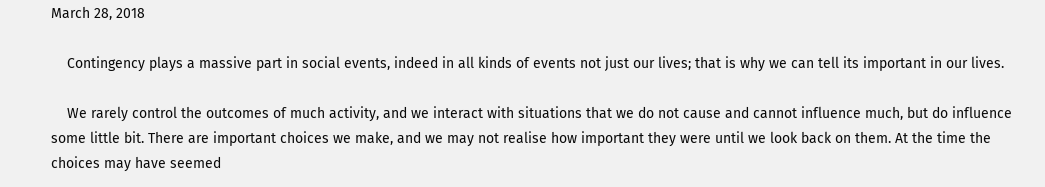March 28, 2018

    Contingency plays a massive part in social events, indeed in all kinds of events not just our lives; that is why we can tell its important in our lives.

    We rarely control the outcomes of much activity, and we interact with situations that we do not cause and cannot influence much, but do influence some little bit. There are important choices we make, and we may not realise how important they were until we look back on them. At the time the choices may have seemed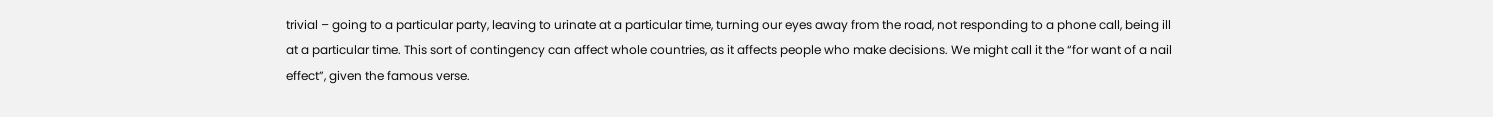trivial – going to a particular party, leaving to urinate at a particular time, turning our eyes away from the road, not responding to a phone call, being ill at a particular time. This sort of contingency can affect whole countries, as it affects people who make decisions. We might call it the “for want of a nail effect”, given the famous verse.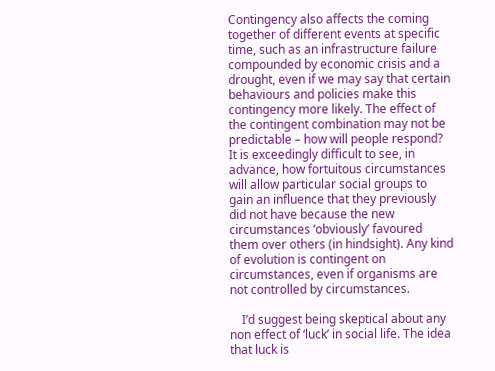Contingency also affects the coming together of different events at specific time, such as an infrastructure failure compounded by economic crisis and a drought, even if we may say that certain behaviours and policies make this contingency more likely. The effect of the contingent combination may not be predictable – how will people respond? It is exceedingly difficult to see, in advance, how fortuitous circumstances will allow particular social groups to gain an influence that they previously did not have because the new circumstances ‘obviously’ favoured them over others (in hindsight). Any kind of evolution is contingent on circumstances, even if organisms are not controlled by circumstances.

    I’d suggest being skeptical about any non effect of ‘luck’ in social life. The idea that luck is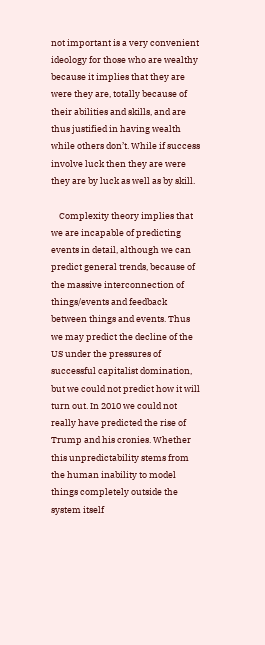not important is a very convenient ideology for those who are wealthy because it implies that they are were they are, totally because of their abilities and skills, and are thus justified in having wealth while others don’t. While if success involve luck then they are were they are by luck as well as by skill.

    Complexity theory implies that we are incapable of predicting events in detail, although we can predict general trends, because of the massive interconnection of things/events and feedback between things and events. Thus we may predict the decline of the US under the pressures of successful capitalist domination, but we could not predict how it will turn out. In 2010 we could not really have predicted the rise of Trump and his cronies. Whether this unpredictability stems from the human inability to model things completely outside the system itself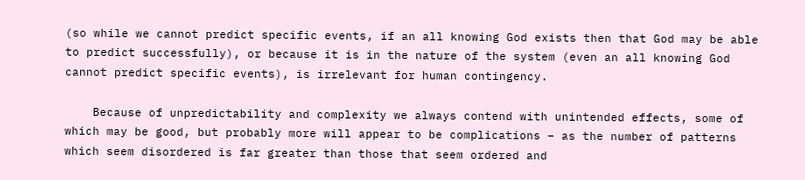(so while we cannot predict specific events, if an all knowing God exists then that God may be able to predict successfully), or because it is in the nature of the system (even an all knowing God cannot predict specific events), is irrelevant for human contingency.

    Because of unpredictability and complexity we always contend with unintended effects, some of which may be good, but probably more will appear to be complications – as the number of patterns which seem disordered is far greater than those that seem ordered and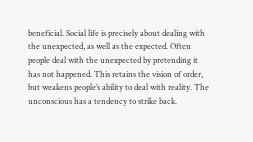beneficial. Social life is precisely about dealing with the unexpected, as well as the expected. Often people deal with the unexpected by pretending it has not happened. This retains the vision of order, but weakens people’s ability to deal with reality. The unconscious has a tendency to strike back.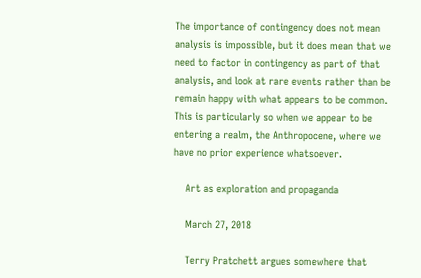The importance of contingency does not mean analysis is impossible, but it does mean that we need to factor in contingency as part of that analysis, and look at rare events rather than be remain happy with what appears to be common. This is particularly so when we appear to be entering a realm, the Anthropocene, where we have no prior experience whatsoever.

    Art as exploration and propaganda

    March 27, 2018

    Terry Pratchett argues somewhere that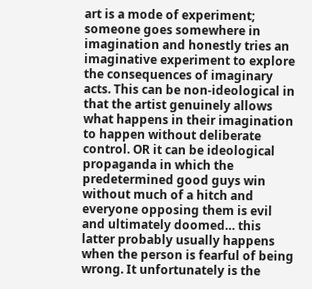art is a mode of experiment; someone goes somewhere in imagination and honestly tries an imaginative experiment to explore the consequences of imaginary acts. This can be non-ideological in that the artist genuinely allows what happens in their imagination to happen without deliberate control. OR it can be ideological propaganda in which the predetermined good guys win without much of a hitch and everyone opposing them is evil and ultimately doomed… this latter probably usually happens when the person is fearful of being wrong. It unfortunately is the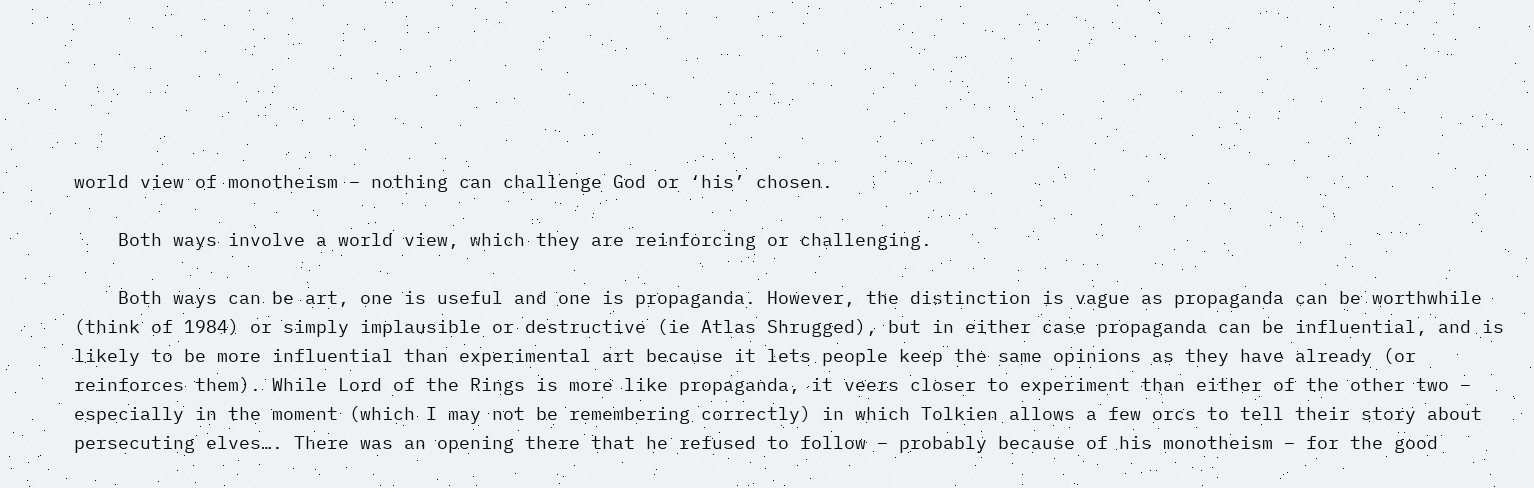world view of monotheism – nothing can challenge God or ‘his’ chosen.

    Both ways involve a world view, which they are reinforcing or challenging.

    Both ways can be art, one is useful and one is propaganda. However, the distinction is vague as propaganda can be worthwhile (think of 1984) or simply implausible or destructive (ie Atlas Shrugged), but in either case propaganda can be influential, and is likely to be more influential than experimental art because it lets people keep the same opinions as they have already (or reinforces them). While Lord of the Rings is more like propaganda, it veers closer to experiment than either of the other two – especially in the moment (which I may not be remembering correctly) in which Tolkien allows a few orcs to tell their story about persecuting elves…. There was an opening there that he refused to follow – probably because of his monotheism – for the good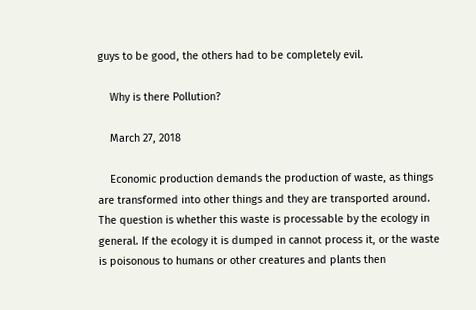guys to be good, the others had to be completely evil.

    Why is there Pollution?

    March 27, 2018

    Economic production demands the production of waste, as things are transformed into other things and they are transported around. The question is whether this waste is processable by the ecology in general. If the ecology it is dumped in cannot process it, or the waste is poisonous to humans or other creatures and plants then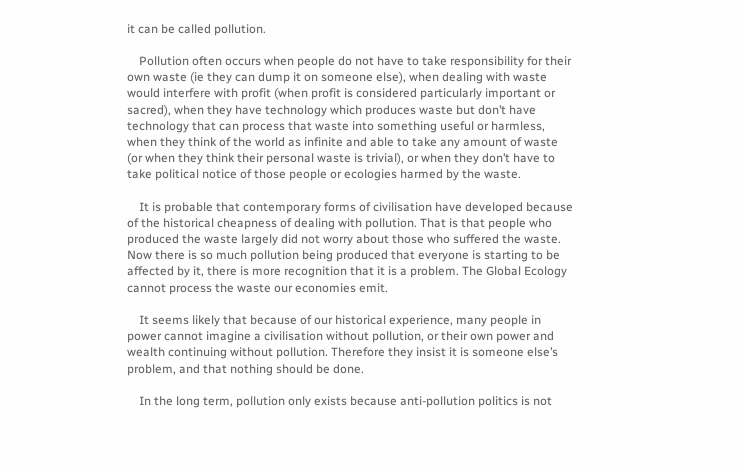it can be called pollution.

    Pollution often occurs when people do not have to take responsibility for their own waste (ie they can dump it on someone else), when dealing with waste would interfere with profit (when profit is considered particularly important or sacred), when they have technology which produces waste but don’t have technology that can process that waste into something useful or harmless, when they think of the world as infinite and able to take any amount of waste (or when they think their personal waste is trivial), or when they don’t have to take political notice of those people or ecologies harmed by the waste.

    It is probable that contemporary forms of civilisation have developed because of the historical cheapness of dealing with pollution. That is that people who produced the waste largely did not worry about those who suffered the waste. Now there is so much pollution being produced that everyone is starting to be affected by it, there is more recognition that it is a problem. The Global Ecology cannot process the waste our economies emit.

    It seems likely that because of our historical experience, many people in power cannot imagine a civilisation without pollution, or their own power and wealth continuing without pollution. Therefore they insist it is someone else’s problem, and that nothing should be done.

    In the long term, pollution only exists because anti-pollution politics is not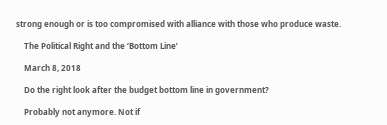strong enough or is too compromised with alliance with those who produce waste.

    The Political Right and the ‘Bottom Line’

    March 8, 2018

    Do the right look after the budget bottom line in government?

    Probably not anymore. Not if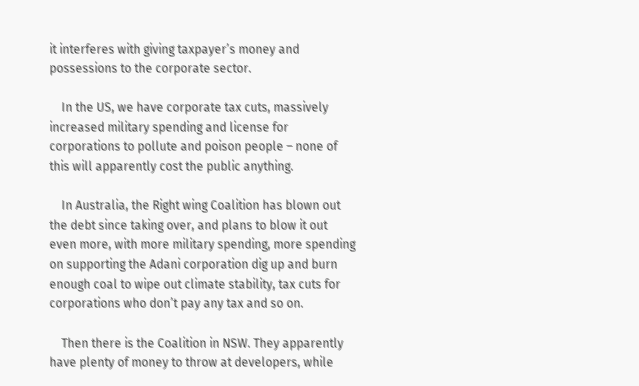it interferes with giving taxpayer’s money and possessions to the corporate sector.

    In the US, we have corporate tax cuts, massively increased military spending and license for corporations to pollute and poison people – none of this will apparently cost the public anything.

    In Australia, the Right wing Coalition has blown out the debt since taking over, and plans to blow it out even more, with more military spending, more spending on supporting the Adani corporation dig up and burn enough coal to wipe out climate stability, tax cuts for corporations who don’t pay any tax and so on.

    Then there is the Coalition in NSW. They apparently have plenty of money to throw at developers, while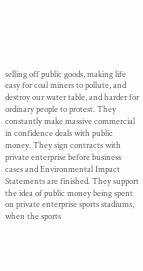selling off public goods, making life easy for coal miners to pollute, and destroy our water table, and harder for ordinary people to protest. They constantly make massive commercial in confidence deals with public money. They sign contracts with private enterprise before business cases and Environmental Impact Statements are finished. They support the idea of public money being spent on private enterprise sports stadiums, when the sports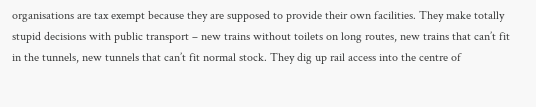organisations are tax exempt because they are supposed to provide their own facilities. They make totally stupid decisions with public transport – new trains without toilets on long routes, new trains that can’t fit in the tunnels, new tunnels that can’t fit normal stock. They dig up rail access into the centre of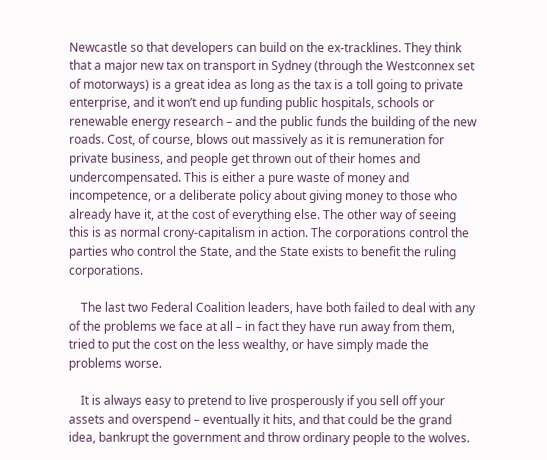Newcastle so that developers can build on the ex-tracklines. They think that a major new tax on transport in Sydney (through the Westconnex set of motorways) is a great idea as long as the tax is a toll going to private enterprise, and it won’t end up funding public hospitals, schools or renewable energy research – and the public funds the building of the new roads. Cost, of course, blows out massively as it is remuneration for private business, and people get thrown out of their homes and undercompensated. This is either a pure waste of money and incompetence, or a deliberate policy about giving money to those who already have it, at the cost of everything else. The other way of seeing this is as normal crony-capitalism in action. The corporations control the parties who control the State, and the State exists to benefit the ruling corporations.

    The last two Federal Coalition leaders, have both failed to deal with any of the problems we face at all – in fact they have run away from them, tried to put the cost on the less wealthy, or have simply made the problems worse.

    It is always easy to pretend to live prosperously if you sell off your assets and overspend – eventually it hits, and that could be the grand idea, bankrupt the government and throw ordinary people to the wolves.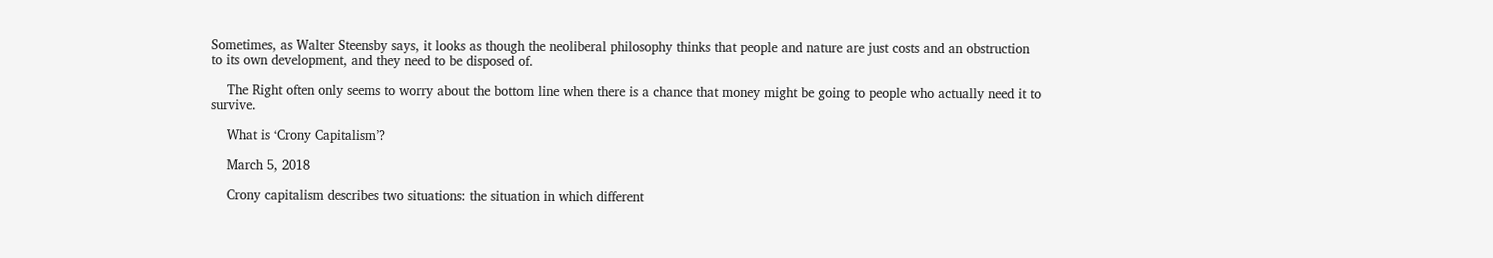Sometimes, as Walter Steensby says, it looks as though the neoliberal philosophy thinks that people and nature are just costs and an obstruction to its own development, and they need to be disposed of.

    The Right often only seems to worry about the bottom line when there is a chance that money might be going to people who actually need it to survive.

    What is ‘Crony Capitalism’?

    March 5, 2018

    Crony capitalism describes two situations: the situation in which different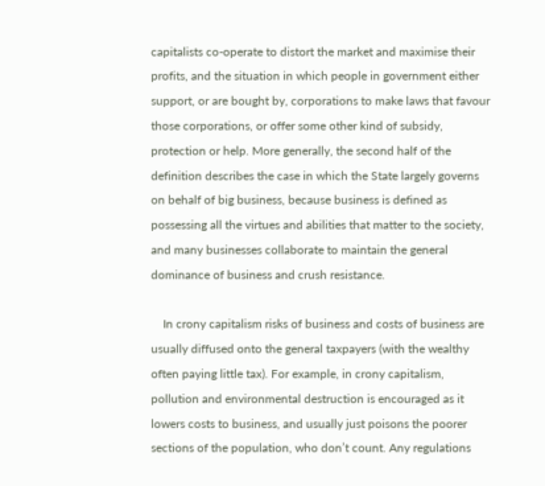capitalists co-operate to distort the market and maximise their profits, and the situation in which people in government either support, or are bought by, corporations to make laws that favour those corporations, or offer some other kind of subsidy, protection or help. More generally, the second half of the definition describes the case in which the State largely governs on behalf of big business, because business is defined as possessing all the virtues and abilities that matter to the society, and many businesses collaborate to maintain the general dominance of business and crush resistance.

    In crony capitalism risks of business and costs of business are usually diffused onto the general taxpayers (with the wealthy often paying little tax). For example, in crony capitalism, pollution and environmental destruction is encouraged as it lowers costs to business, and usually just poisons the poorer sections of the population, who don’t count. Any regulations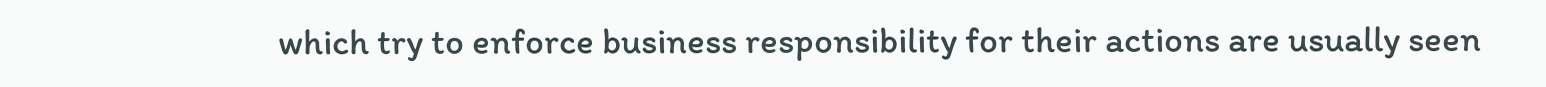which try to enforce business responsibility for their actions are usually seen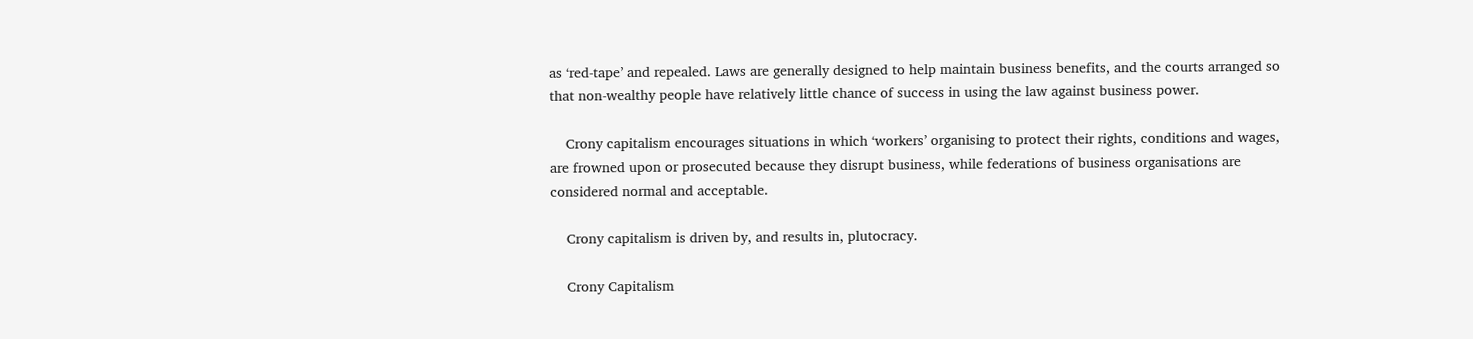as ‘red-tape’ and repealed. Laws are generally designed to help maintain business benefits, and the courts arranged so that non-wealthy people have relatively little chance of success in using the law against business power.

    Crony capitalism encourages situations in which ‘workers’ organising to protect their rights, conditions and wages, are frowned upon or prosecuted because they disrupt business, while federations of business organisations are considered normal and acceptable.

    Crony capitalism is driven by, and results in, plutocracy.

    Crony Capitalism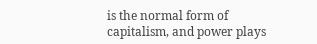is the normal form of capitalism, and power plays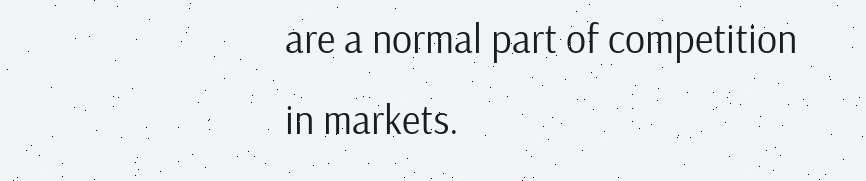are a normal part of competition in markets.